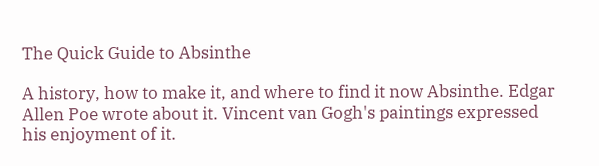The Quick Guide to Absinthe

A history, how to make it, and where to find it now Absinthe. Edgar Allen Poe wrote about it. Vincent van Gogh's paintings expressed his enjoyment of it.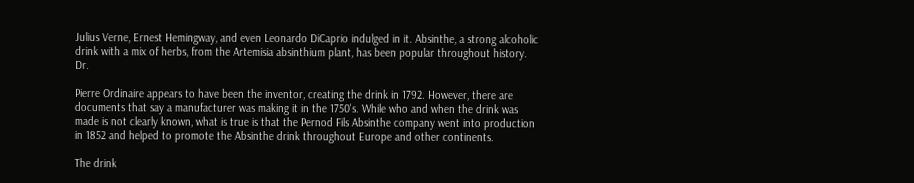Julius Verne, Ernest Hemingway, and even Leonardo DiCaprio indulged in it. Absinthe, a strong alcoholic drink with a mix of herbs, from the Artemisia absinthium plant, has been popular throughout history. Dr.

Pierre Ordinaire appears to have been the inventor, creating the drink in 1792. However, there are documents that say a manufacturer was making it in the 1750's. While who and when the drink was made is not clearly known, what is true is that the Pernod Fils Absinthe company went into production in 1852 and helped to promote the Absinthe drink throughout Europe and other continents.

The drink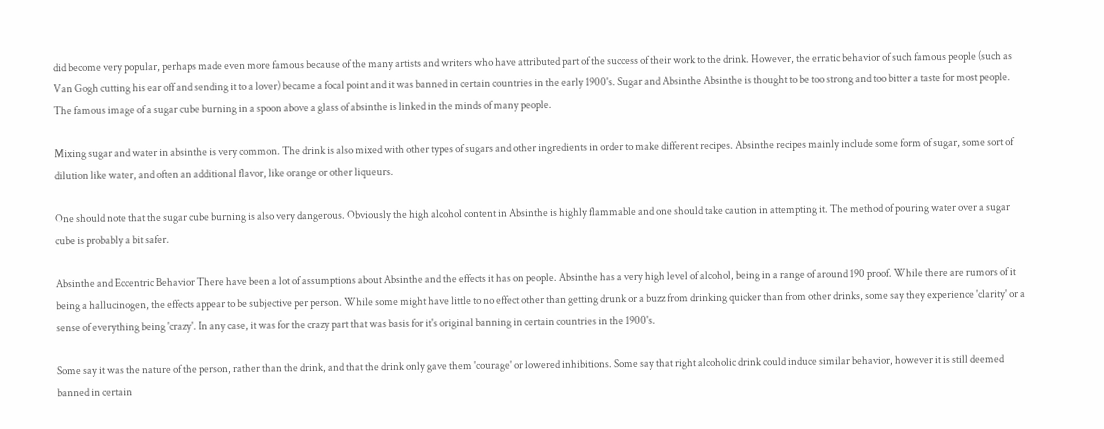did become very popular, perhaps made even more famous because of the many artists and writers who have attributed part of the success of their work to the drink. However, the erratic behavior of such famous people (such as Van Gogh cutting his ear off and sending it to a lover) became a focal point and it was banned in certain countries in the early 1900's. Sugar and Absinthe Absinthe is thought to be too strong and too bitter a taste for most people. The famous image of a sugar cube burning in a spoon above a glass of absinthe is linked in the minds of many people.

Mixing sugar and water in absinthe is very common. The drink is also mixed with other types of sugars and other ingredients in order to make different recipes. Absinthe recipes mainly include some form of sugar, some sort of dilution like water, and often an additional flavor, like orange or other liqueurs.

One should note that the sugar cube burning is also very dangerous. Obviously the high alcohol content in Absinthe is highly flammable and one should take caution in attempting it. The method of pouring water over a sugar cube is probably a bit safer.

Absinthe and Eccentric Behavior There have been a lot of assumptions about Absinthe and the effects it has on people. Absinthe has a very high level of alcohol, being in a range of around 190 proof. While there are rumors of it being a hallucinogen, the effects appear to be subjective per person. While some might have little to no effect other than getting drunk or a buzz from drinking quicker than from other drinks, some say they experience 'clarity' or a sense of everything being 'crazy'. In any case, it was for the crazy part that was basis for it's original banning in certain countries in the 1900's.

Some say it was the nature of the person, rather than the drink, and that the drink only gave them 'courage' or lowered inhibitions. Some say that right alcoholic drink could induce similar behavior, however it is still deemed banned in certain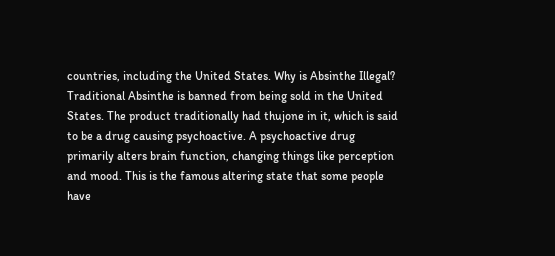countries, including the United States. Why is Absinthe Illegal? Traditional Absinthe is banned from being sold in the United States. The product traditionally had thujone in it, which is said to be a drug causing psychoactive. A psychoactive drug primarily alters brain function, changing things like perception and mood. This is the famous altering state that some people have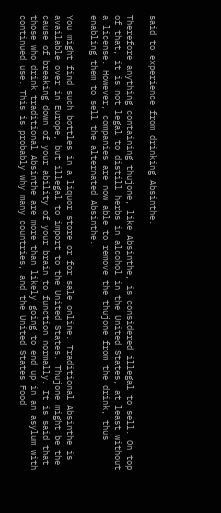said to experience from drinking Absinthe.

Therefore anything containing thujone, like Absinthe, is considered illegal to sell. On top of that, it is not legal to distill herbs in alcohol in the United States, at least without a license. However, companies are now able to remove the thujone from the drink, thus enabling them to sell the alternated Absinthe.

You might find such bottles in a liquor store or for sale online. Traditional Absinthe is available over in Europe, but illegal to import to the United States. Thujone might be the cause of breaking down of your ability of your brain to function normally. It is said that those who drink traditional Absinthe are more than likely going to end up in an asylum with continued use. This is probably why many countries, and the United States Food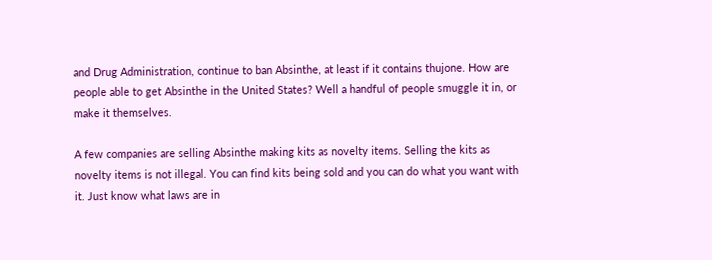and Drug Administration, continue to ban Absinthe, at least if it contains thujone. How are people able to get Absinthe in the United States? Well a handful of people smuggle it in, or make it themselves.

A few companies are selling Absinthe making kits as novelty items. Selling the kits as novelty items is not illegal. You can find kits being sold and you can do what you want with it. Just know what laws are in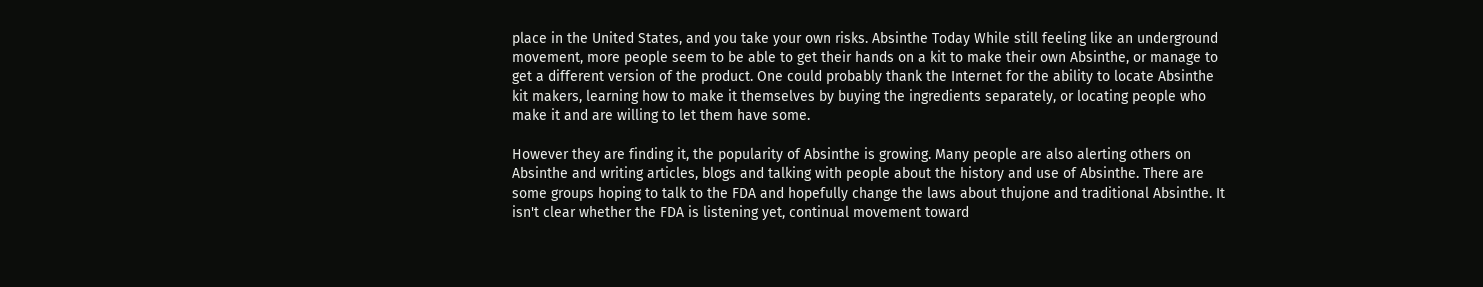place in the United States, and you take your own risks. Absinthe Today While still feeling like an underground movement, more people seem to be able to get their hands on a kit to make their own Absinthe, or manage to get a different version of the product. One could probably thank the Internet for the ability to locate Absinthe kit makers, learning how to make it themselves by buying the ingredients separately, or locating people who make it and are willing to let them have some.

However they are finding it, the popularity of Absinthe is growing. Many people are also alerting others on Absinthe and writing articles, blogs and talking with people about the history and use of Absinthe. There are some groups hoping to talk to the FDA and hopefully change the laws about thujone and traditional Absinthe. It isn't clear whether the FDA is listening yet, continual movement toward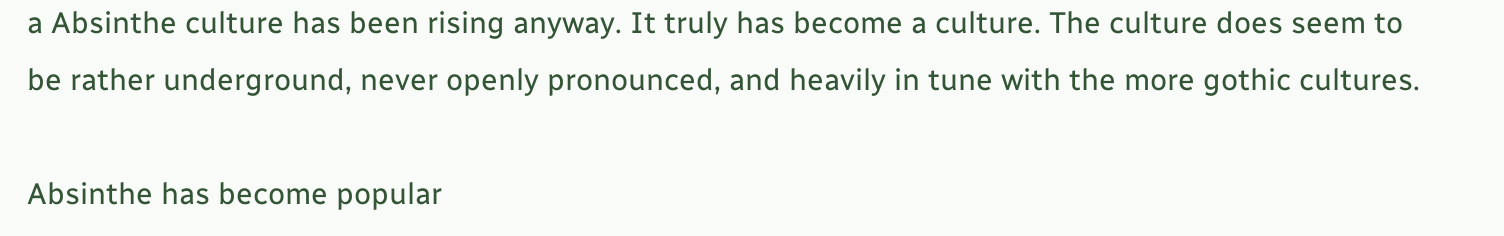a Absinthe culture has been rising anyway. It truly has become a culture. The culture does seem to be rather underground, never openly pronounced, and heavily in tune with the more gothic cultures.

Absinthe has become popular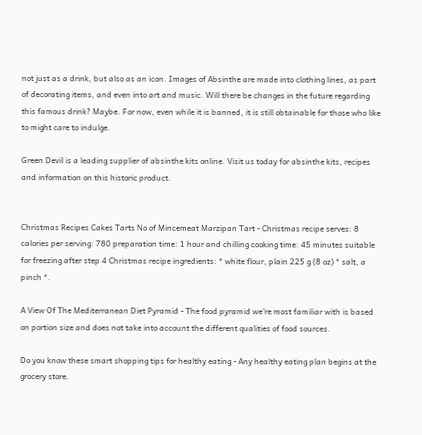not just as a drink, but also as an icon. Images of Absinthe are made into clothing lines, as part of decorating items, and even into art and music. Will there be changes in the future regarding this famous drink? Maybe. For now, even while it is banned, it is still obtainable for those who like to might care to indulge.

Green Devil is a leading supplier of absinthe kits online. Visit us today for absinthe kits, recipes and information on this historic product.


Christmas Recipes Cakes Tarts No of Mincemeat Marzipan Tart - Christmas recipe serves: 8 calories per serving: 780 preparation time: 1 hour and chilling cooking time: 45 minutes suitable for freezing after step 4 Christmas recipe ingredients: * white flour, plain 225 g (8 oz) * salt, a pinch *.

A View Of The Mediterranean Diet Pyramid - The food pyramid we're most familiar with is based on portion size and does not take into account the different qualities of food sources.

Do you know these smart shopping tips for healthy eating - Any healthy eating plan begins at the grocery store.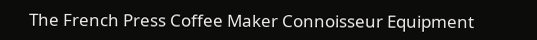The French Press Coffee Maker Connoisseur Equipment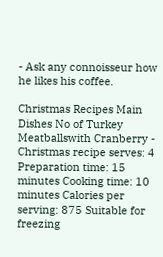- Ask any connoisseur how he likes his coffee.

Christmas Recipes Main Dishes No of Turkey Meatballswith Cranberry - Christmas recipe serves: 4 Preparation time: 15 minutes Cooking time: 10 minutes Calories per serving: 875 Suitable for freezing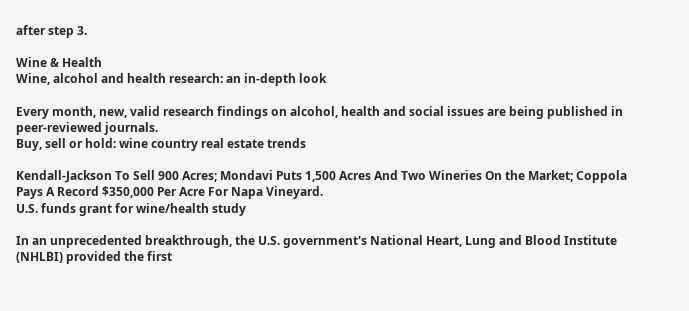after step 3.

Wine & Health
Wine, alcohol and health research: an in-depth look

Every month, new, valid research findings on alcohol, health and social issues are being published in peer-reviewed journals.
Buy, sell or hold: wine country real estate trends

Kendall-Jackson To Sell 900 Acres; Mondavi Puts 1,500 Acres And Two Wineries On the Market; Coppola Pays A Record $350,000 Per Acre For Napa Vineyard.
U.S. funds grant for wine/health study

In an unprecedented breakthrough, the U.S. government's National Heart, Lung and Blood Institute (NHLBI) provided the first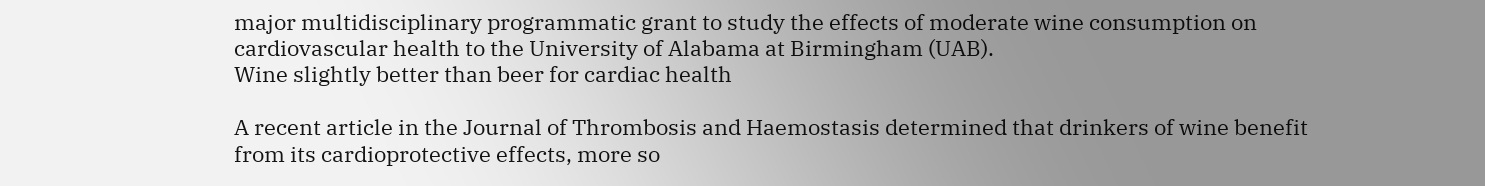major multidisciplinary programmatic grant to study the effects of moderate wine consumption on cardiovascular health to the University of Alabama at Birmingham (UAB).
Wine slightly better than beer for cardiac health

A recent article in the Journal of Thrombosis and Haemostasis determined that drinkers of wine benefit from its cardioprotective effects, more so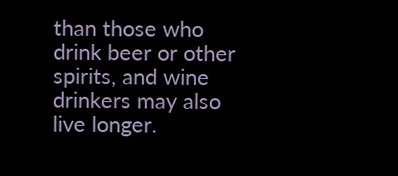than those who drink beer or other spirits, and wine drinkers may also live longer.